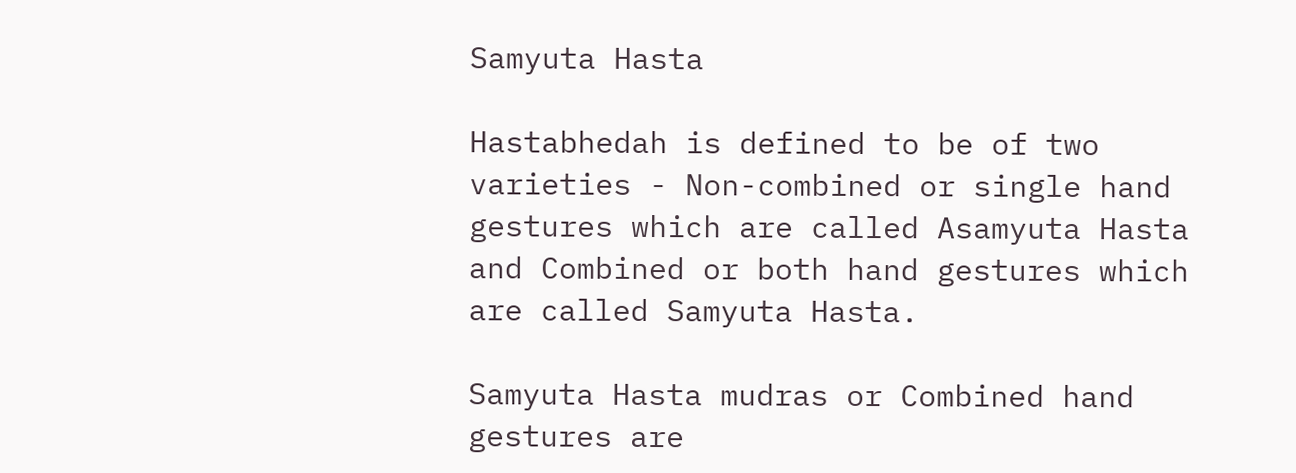Samyuta Hasta

Hastabhedah is defined to be of two varieties - Non-combined or single hand gestures which are called Asamyuta Hasta and Combined or both hand gestures which are called Samyuta Hasta.

Samyuta Hasta mudras or Combined hand gestures are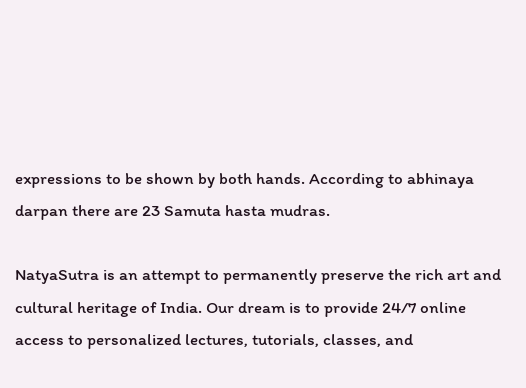expressions to be shown by both hands. According to abhinaya darpan there are 23 Samuta hasta mudras.

NatyaSutra is an attempt to permanently preserve the rich art and cultural heritage of India. Our dream is to provide 24/7 online access to personalized lectures, tutorials, classes, and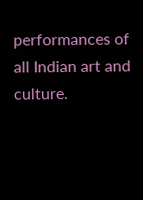performances of all Indian art and culture.